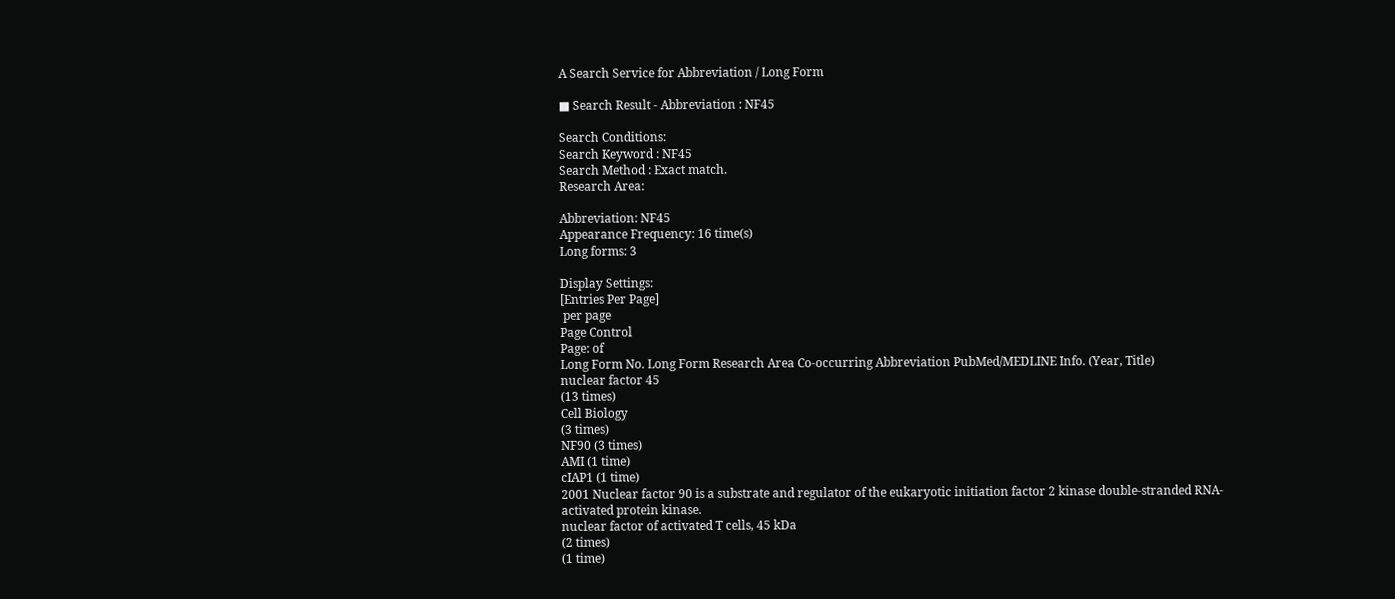A Search Service for Abbreviation / Long Form

■ Search Result - Abbreviation : NF45

Search Conditions:
Search Keyword : NF45
Search Method : Exact match.
Research Area:

Abbreviation: NF45
Appearance Frequency: 16 time(s)
Long forms: 3

Display Settings:
[Entries Per Page]
 per page
Page Control
Page: of
Long Form No. Long Form Research Area Co-occurring Abbreviation PubMed/MEDLINE Info. (Year, Title)
nuclear factor 45
(13 times)
Cell Biology
(3 times)
NF90 (3 times)
AMI (1 time)
cIAP1 (1 time)
2001 Nuclear factor 90 is a substrate and regulator of the eukaryotic initiation factor 2 kinase double-stranded RNA-activated protein kinase.
nuclear factor of activated T cells, 45 kDa
(2 times)
(1 time)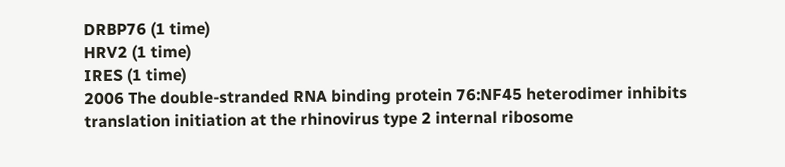DRBP76 (1 time)
HRV2 (1 time)
IRES (1 time)
2006 The double-stranded RNA binding protein 76:NF45 heterodimer inhibits translation initiation at the rhinovirus type 2 internal ribosome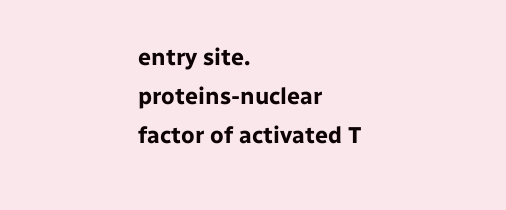entry site.
proteins-nuclear factor of activated T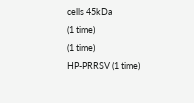cells 45kDa
(1 time)
(1 time)
HP-PRRSV (1 time)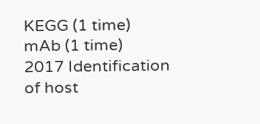KEGG (1 time)
mAb (1 time)
2017 Identification of host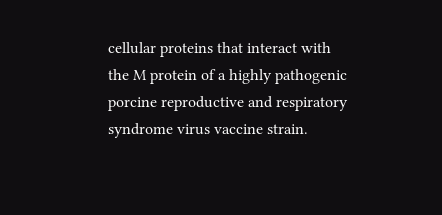cellular proteins that interact with the M protein of a highly pathogenic porcine reproductive and respiratory syndrome virus vaccine strain.